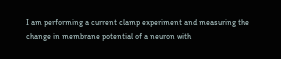I am performing a current clamp experiment and measuring the change in membrane potential of a neuron with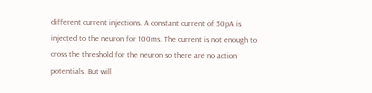different current injections. A constant current of 50pA is injected to the neuron for 100ms. The current is not enough to cross the threshold for the neuron so there are no action potentials. But will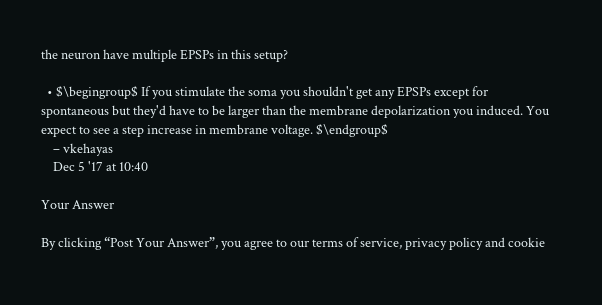the neuron have multiple EPSPs in this setup?

  • $\begingroup$ If you stimulate the soma you shouldn't get any EPSPs except for spontaneous but they'd have to be larger than the membrane depolarization you induced. You expect to see a step increase in membrane voltage. $\endgroup$
    – vkehayas
    Dec 5 '17 at 10:40

Your Answer

By clicking “Post Your Answer”, you agree to our terms of service, privacy policy and cookie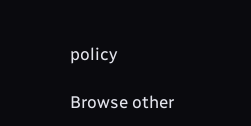policy

Browse other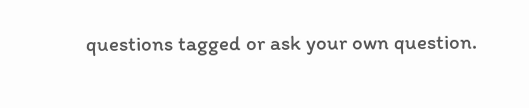questions tagged or ask your own question.